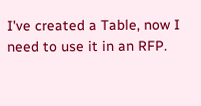I've created a Table, now I need to use it in an RFP.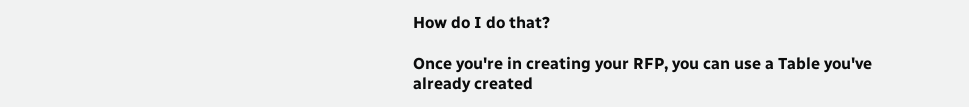How do I do that?

Once you're in creating your RFP, you can use a Table you've already created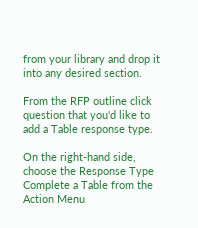from your library and drop it into any desired section.

From the RFP outline click question that you'd like to add a Table response type.

On the right-hand side, choose the Response Type Complete a Table from the Action Menu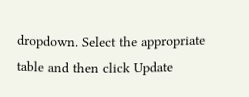dropdown. Select the appropriate table and then click Update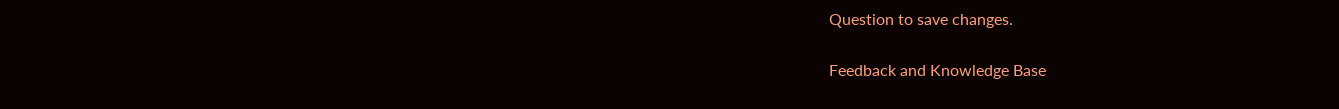Question to save changes.

Feedback and Knowledge Base